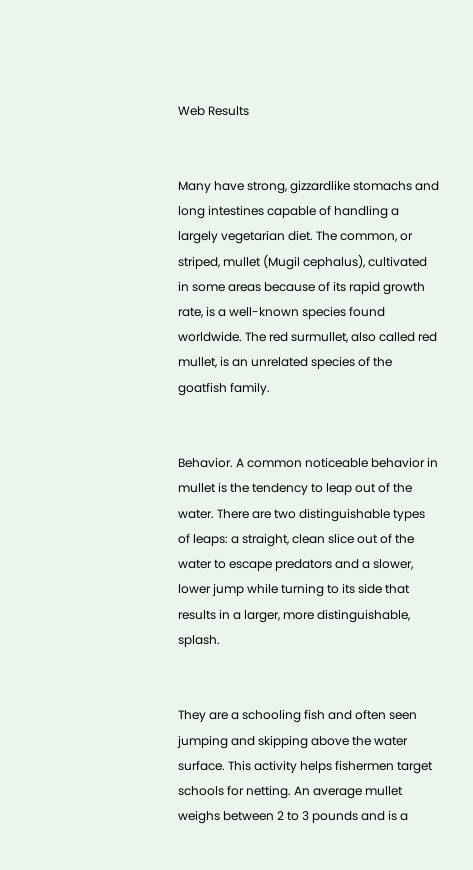Web Results


Many have strong, gizzardlike stomachs and long intestines capable of handling a largely vegetarian diet. The common, or striped, mullet (Mugil cephalus), cultivated in some areas because of its rapid growth rate, is a well-known species found worldwide. The red surmullet, also called red mullet, is an unrelated species of the goatfish family.


Behavior. A common noticeable behavior in mullet is the tendency to leap out of the water. There are two distinguishable types of leaps: a straight, clean slice out of the water to escape predators and a slower, lower jump while turning to its side that results in a larger, more distinguishable, splash.


They are a schooling fish and often seen jumping and skipping above the water surface. This activity helps fishermen target schools for netting. An average mullet weighs between 2 to 3 pounds and is a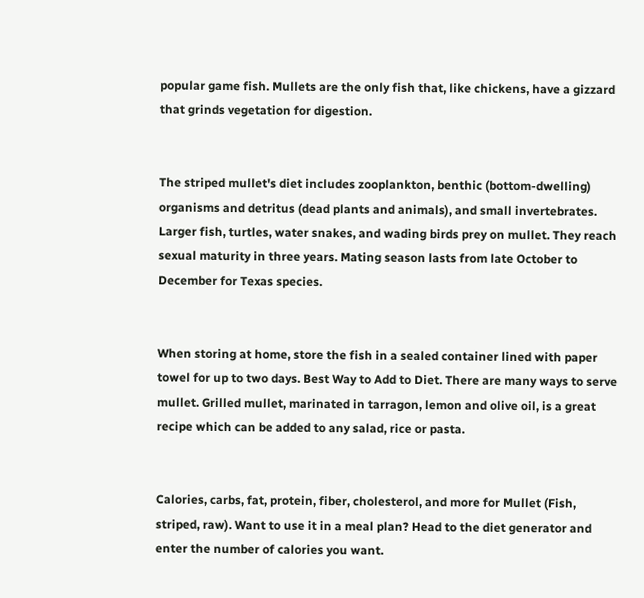popular game fish. Mullets are the only fish that, like chickens, have a gizzard that grinds vegetation for digestion.


The striped mullet's diet includes zooplankton, benthic (bottom-dwelling) organisms and detritus (dead plants and animals), and small invertebrates. Larger fish, turtles, water snakes, and wading birds prey on mullet. They reach sexual maturity in three years. Mating season lasts from late October to December for Texas species.


When storing at home, store the fish in a sealed container lined with paper towel for up to two days. Best Way to Add to Diet. There are many ways to serve mullet. Grilled mullet, marinated in tarragon, lemon and olive oil, is a great recipe which can be added to any salad, rice or pasta.


Calories, carbs, fat, protein, fiber, cholesterol, and more for Mullet (Fish, striped, raw). Want to use it in a meal plan? Head to the diet generator and enter the number of calories you want.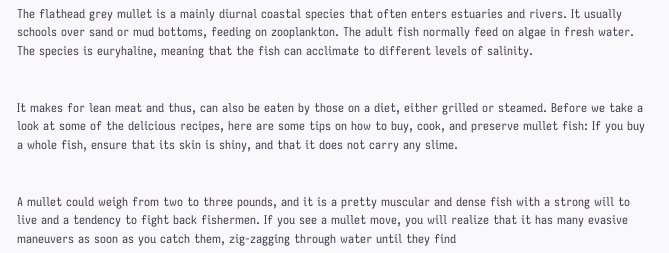The flathead grey mullet is a mainly diurnal coastal species that often enters estuaries and rivers. It usually schools over sand or mud bottoms, feeding on zooplankton. The adult fish normally feed on algae in fresh water. The species is euryhaline, meaning that the fish can acclimate to different levels of salinity.


It makes for lean meat and thus, can also be eaten by those on a diet, either grilled or steamed. Before we take a look at some of the delicious recipes, here are some tips on how to buy, cook, and preserve mullet fish: If you buy a whole fish, ensure that its skin is shiny, and that it does not carry any slime.


A mullet could weigh from two to three pounds, and it is a pretty muscular and dense fish with a strong will to live and a tendency to fight back fishermen. If you see a mullet move, you will realize that it has many evasive maneuvers as soon as you catch them, zig-zagging through water until they find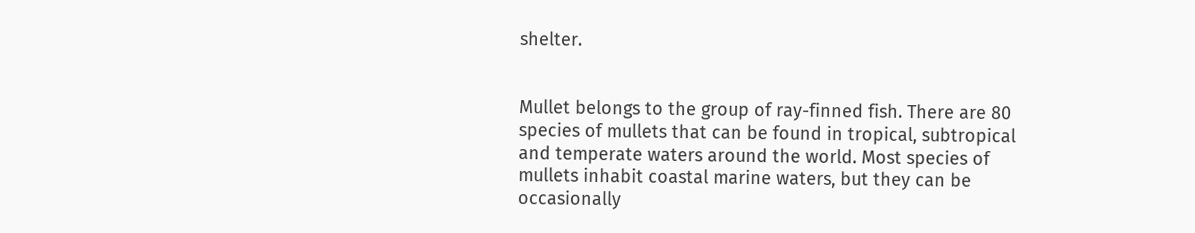shelter.


Mullet belongs to the group of ray-finned fish. There are 80 species of mullets that can be found in tropical, subtropical and temperate waters around the world. Most species of mullets inhabit coastal marine waters, but they can be occasionally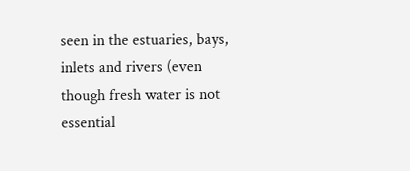seen in the estuaries, bays, inlets and rivers (even though fresh water is not essential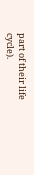part of their life cycle).